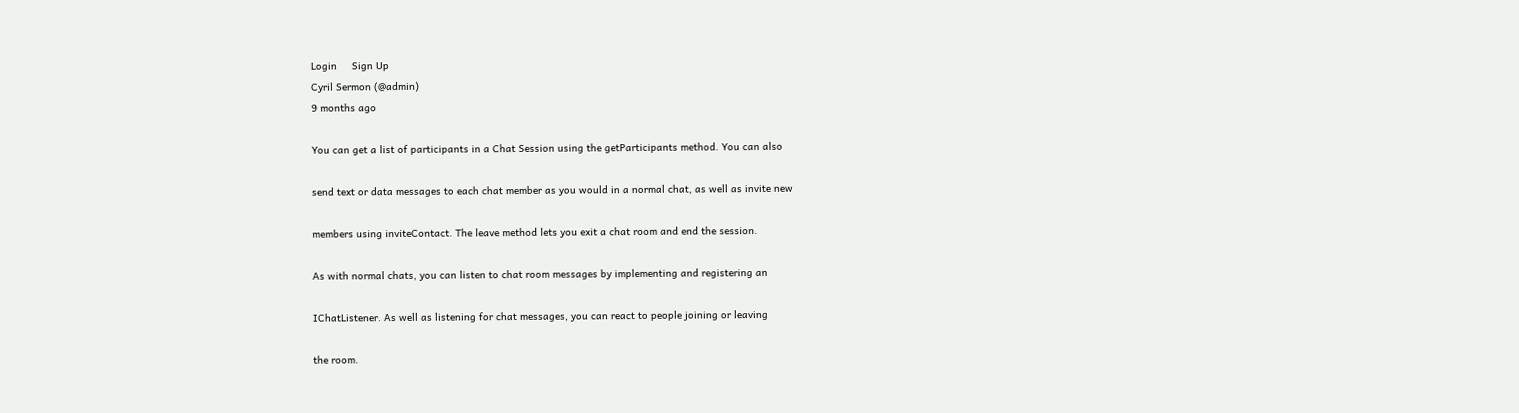Login     Sign Up
Cyril Sermon (@admin)
9 months ago

You can get a list of participants in a Chat Session using the getParticipants method. You can also

send text or data messages to each chat member as you would in a normal chat, as well as invite new

members using inviteContact. The leave method lets you exit a chat room and end the session.

As with normal chats, you can listen to chat room messages by implementing and registering an

IChatListener. As well as listening for chat messages, you can react to people joining or leaving

the room.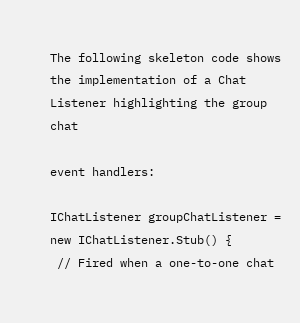The following skeleton code shows the implementation of a Chat Listener highlighting the group chat

event handlers:

IChatListener groupChatListener = new IChatListener.Stub() {
 // Fired when a one-to-one chat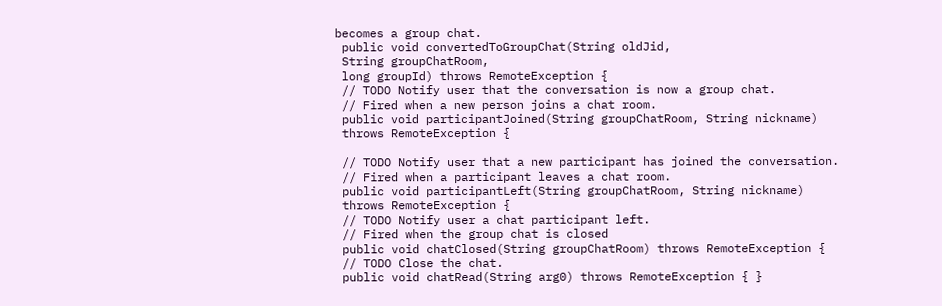becomes a group chat.
 public void convertedToGroupChat(String oldJid,
 String groupChatRoom,
 long groupId) throws RemoteException {
 // TODO Notify user that the conversation is now a group chat.
 // Fired when a new person joins a chat room.
 public void participantJoined(String groupChatRoom, String nickname)
 throws RemoteException {

 // TODO Notify user that a new participant has joined the conversation.
 // Fired when a participant leaves a chat room.
 public void participantLeft(String groupChatRoom, String nickname)
 throws RemoteException {
 // TODO Notify user a chat participant left.
 // Fired when the group chat is closed
 public void chatClosed(String groupChatRoom) throws RemoteException {
 // TODO Close the chat.
 public void chatRead(String arg0) throws RemoteException { }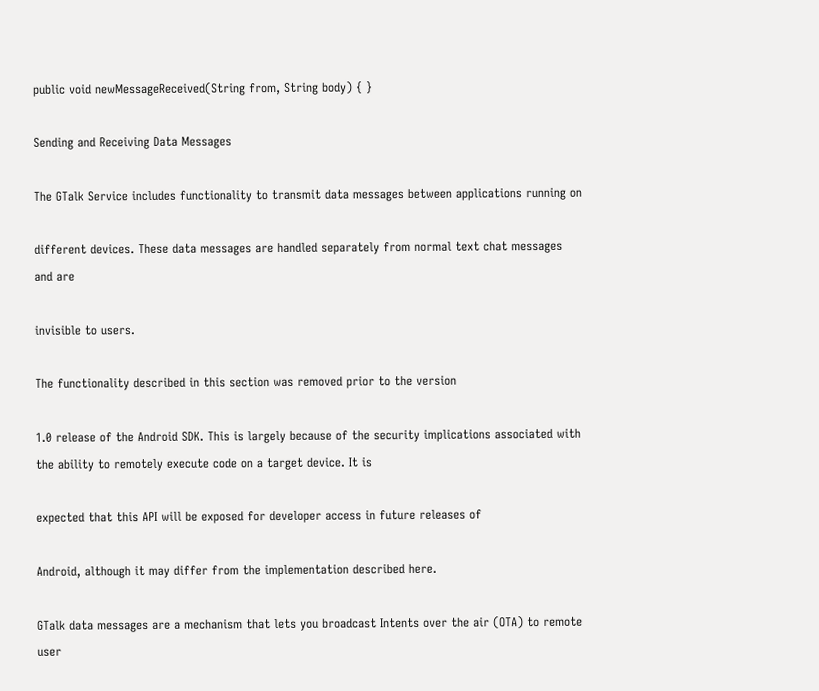public void newMessageReceived(String from, String body) { }

Sending and Receiving Data Messages

The GTalk Service includes functionality to transmit data messages between applications running on

different devices. These data messages are handled separately from normal text chat messages and are

invisible to users.

The functionality described in this section was removed prior to the version

1.0 release of the Android SDK. This is largely because of the security implications associated with the ability to remotely execute code on a target device. It is

expected that this API will be exposed for developer access in future releases of

Android, although it may differ from the implementation described here.

GTalk data messages are a mechanism that lets you broadcast Intents over the air (OTA) to remote user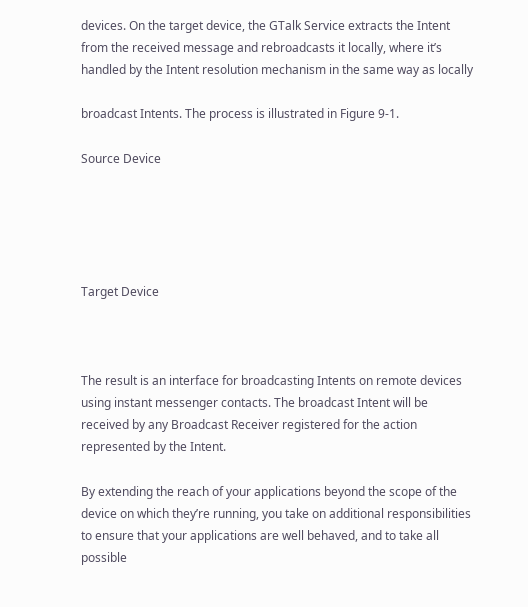devices. On the target device, the GTalk Service extracts the Intent from the received message and rebroadcasts it locally, where it’s handled by the Intent resolution mechanism in the same way as locally

broadcast Intents. The process is illustrated in Figure 9-1.

Source Device





Target Device



The result is an interface for broadcasting Intents on remote devices using instant messenger contacts. The broadcast Intent will be received by any Broadcast Receiver registered for the action represented by the Intent.

By extending the reach of your applications beyond the scope of the device on which they’re running, you take on additional responsibilities to ensure that your applications are well behaved, and to take all possible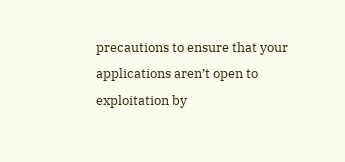precautions to ensure that your applications aren’t open to exploitation by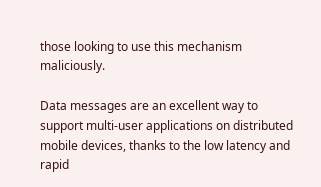those looking to use this mechanism maliciously.

Data messages are an excellent way to support multi-user applications on distributed mobile devices, thanks to the low latency and rapid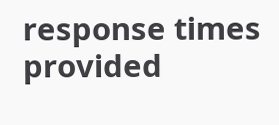response times provided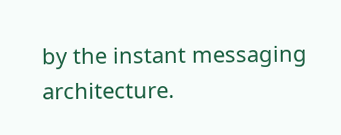by the instant messaging architecture.